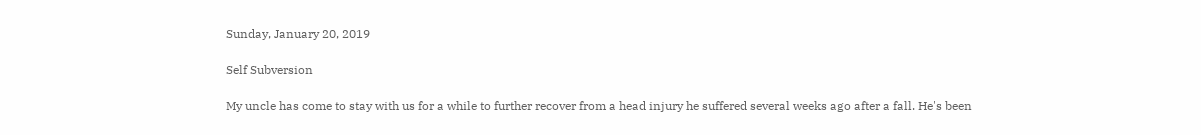Sunday, January 20, 2019

Self Subversion

My uncle has come to stay with us for a while to further recover from a head injury he suffered several weeks ago after a fall. He's been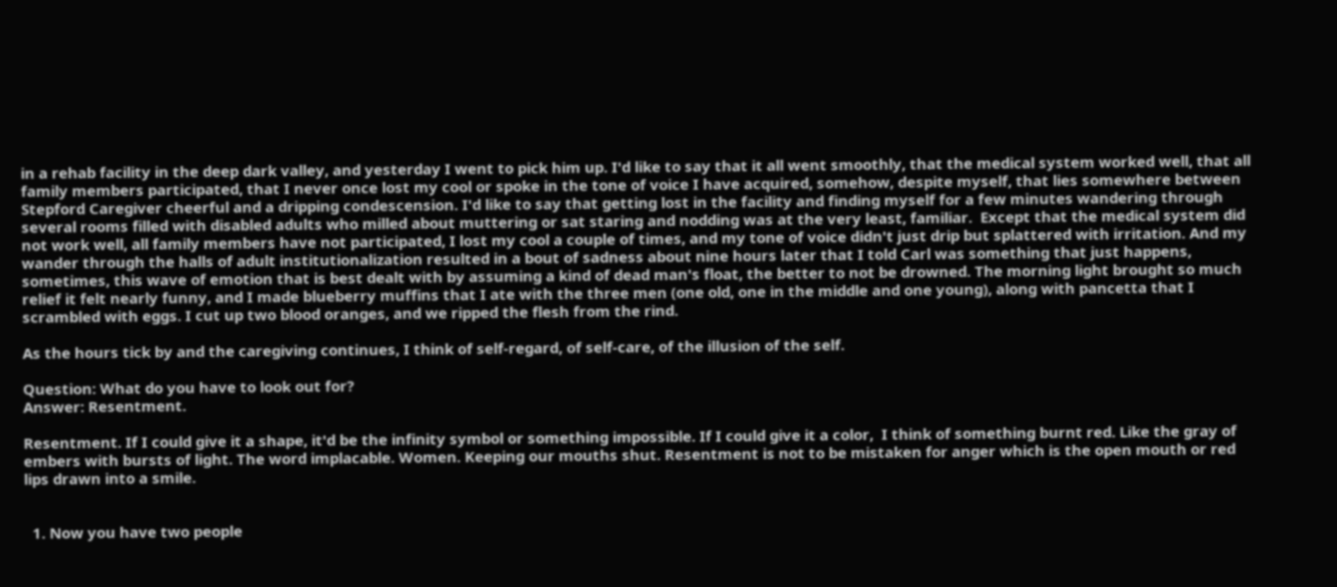in a rehab facility in the deep dark valley, and yesterday I went to pick him up. I'd like to say that it all went smoothly, that the medical system worked well, that all family members participated, that I never once lost my cool or spoke in the tone of voice I have acquired, somehow, despite myself, that lies somewhere between Stepford Caregiver cheerful and a dripping condescension. I'd like to say that getting lost in the facility and finding myself for a few minutes wandering through several rooms filled with disabled adults who milled about muttering or sat staring and nodding was at the very least, familiar.  Except that the medical system did not work well, all family members have not participated, I lost my cool a couple of times, and my tone of voice didn't just drip but splattered with irritation. And my wander through the halls of adult institutionalization resulted in a bout of sadness about nine hours later that I told Carl was something that just happens, sometimes, this wave of emotion that is best dealt with by assuming a kind of dead man's float, the better to not be drowned. The morning light brought so much relief it felt nearly funny, and I made blueberry muffins that I ate with the three men (one old, one in the middle and one young), along with pancetta that I scrambled with eggs. I cut up two blood oranges, and we ripped the flesh from the rind.

As the hours tick by and the caregiving continues, I think of self-regard, of self-care, of the illusion of the self.

Question: What do you have to look out for?
Answer: Resentment.

Resentment. If I could give it a shape, it'd be the infinity symbol or something impossible. If I could give it a color,  I think of something burnt red. Like the gray of embers with bursts of light. The word implacable. Women. Keeping our mouths shut. Resentment is not to be mistaken for anger which is the open mouth or red lips drawn into a smile.


  1. Now you have two people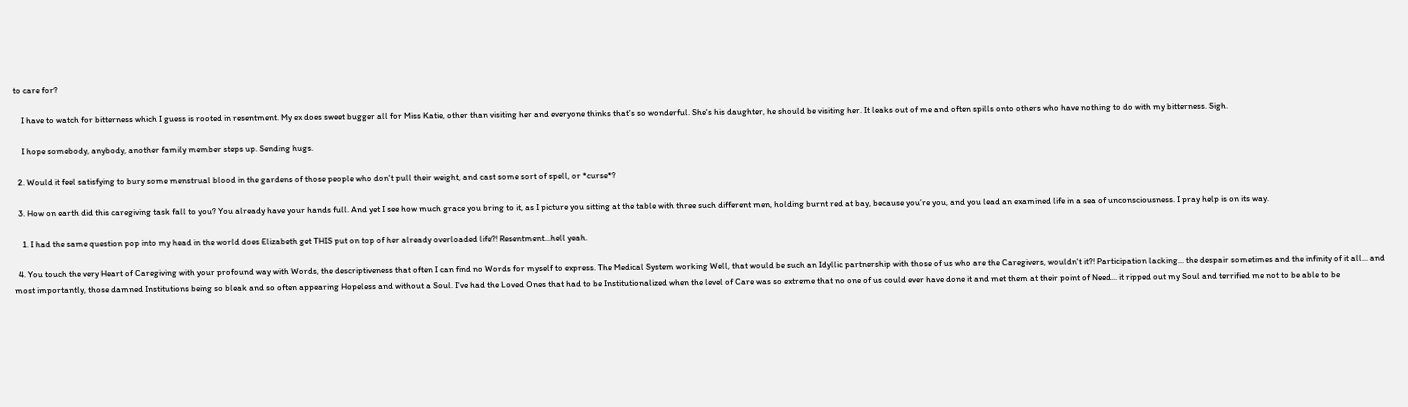to care for?

    I have to watch for bitterness which I guess is rooted in resentment. My ex does sweet bugger all for Miss Katie, other than visiting her and everyone thinks that's so wonderful. She's his daughter, he should be visiting her. It leaks out of me and often spills onto others who have nothing to do with my bitterness. Sigh.

    I hope somebody, anybody, another family member steps up. Sending hugs.

  2. Would it feel satisfying to bury some menstrual blood in the gardens of those people who don't pull their weight, and cast some sort of spell, or *curse*?

  3. How on earth did this caregiving task fall to you? You already have your hands full. And yet I see how much grace you bring to it, as I picture you sitting at the table with three such different men, holding burnt red at bay, because you’re you, and you lead an examined life in a sea of unconsciousness. I pray help is on its way.

    1. I had the same question pop into my head in the world does Elizabeth get THIS put on top of her already overloaded life?! Resentment...hell yeah.

  4. You touch the very Heart of Caregiving with your profound way with Words, the descriptiveness that often I can find no Words for myself to express. The Medical System working Well, that would be such an Idyllic partnership with those of us who are the Caregivers, wouldn't it?! Participation lacking... the despair sometimes and the infinity of it all... and most importantly, those damned Institutions being so bleak and so often appearing Hopeless and without a Soul. I've had the Loved Ones that had to be Institutionalized when the level of Care was so extreme that no one of us could ever have done it and met them at their point of Need... it ripped out my Soul and terrified me not to be able to be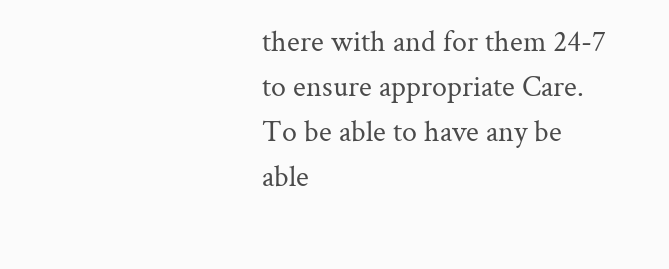there with and for them 24-7 to ensure appropriate Care. To be able to have any be able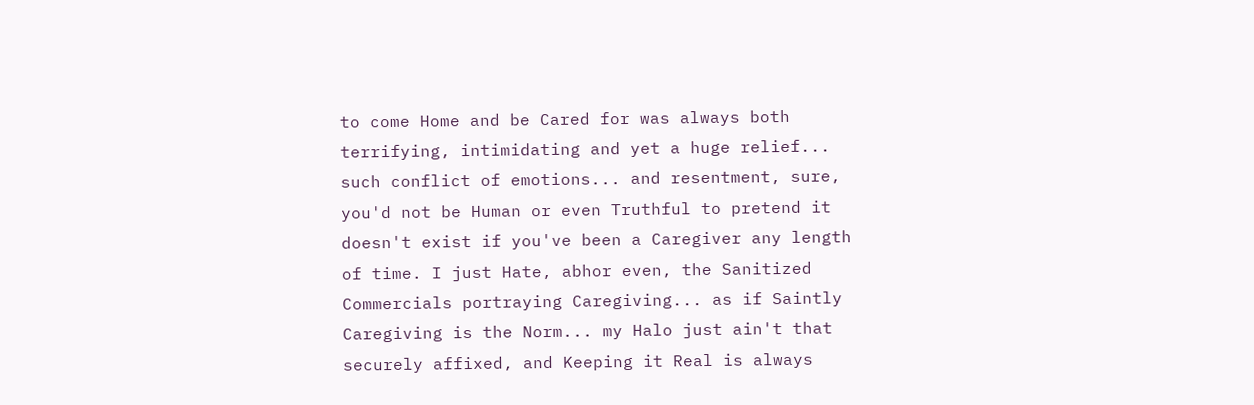to come Home and be Cared for was always both terrifying, intimidating and yet a huge relief... such conflict of emotions... and resentment, sure, you'd not be Human or even Truthful to pretend it doesn't exist if you've been a Caregiver any length of time. I just Hate, abhor even, the Sanitized Commercials portraying Caregiving... as if Saintly Caregiving is the Norm... my Halo just ain't that securely affixed, and Keeping it Real is always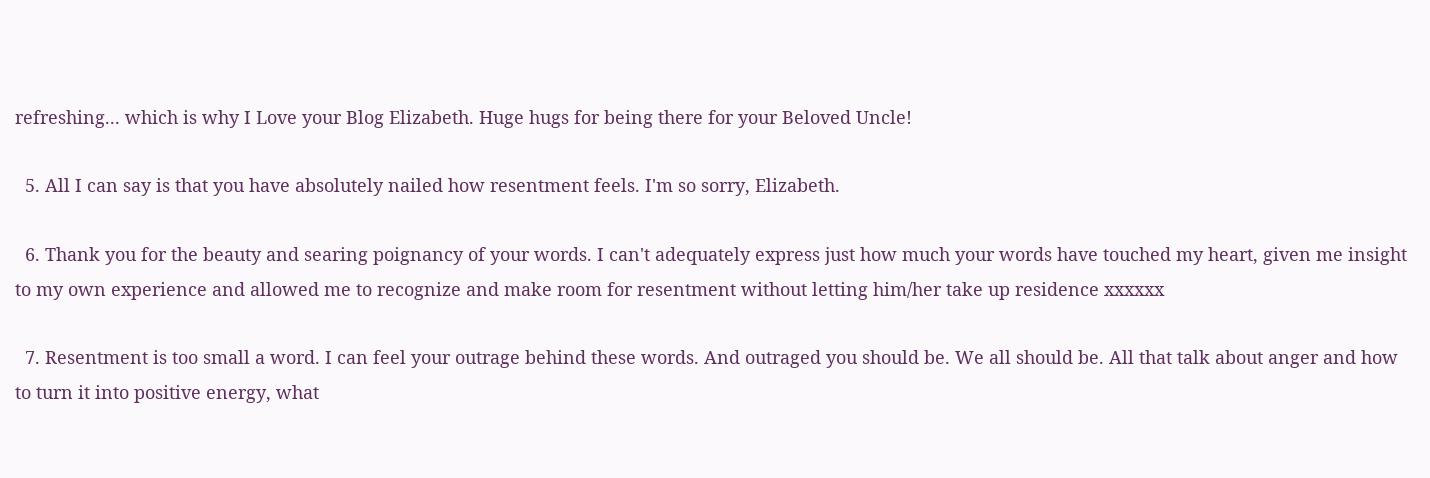refreshing... which is why I Love your Blog Elizabeth. Huge hugs for being there for your Beloved Uncle!

  5. All I can say is that you have absolutely nailed how resentment feels. I'm so sorry, Elizabeth.

  6. Thank you for the beauty and searing poignancy of your words. I can't adequately express just how much your words have touched my heart, given me insight to my own experience and allowed me to recognize and make room for resentment without letting him/her take up residence xxxxxx

  7. Resentment is too small a word. I can feel your outrage behind these words. And outraged you should be. We all should be. All that talk about anger and how to turn it into positive energy, what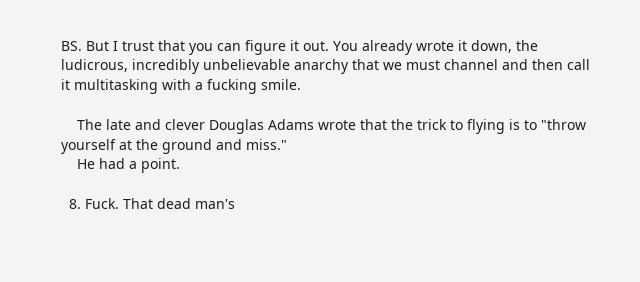BS. But I trust that you can figure it out. You already wrote it down, the ludicrous, incredibly unbelievable anarchy that we must channel and then call it multitasking with a fucking smile.

    The late and clever Douglas Adams wrote that the trick to flying is to "throw yourself at the ground and miss."
    He had a point.

  8. Fuck. That dead man's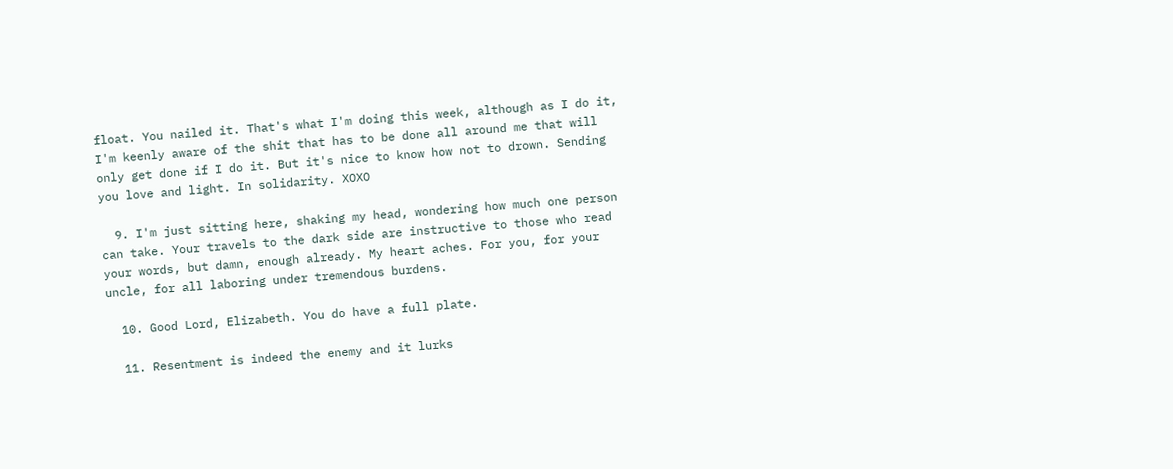float. You nailed it. That's what I'm doing this week, although as I do it, I'm keenly aware of the shit that has to be done all around me that will only get done if I do it. But it's nice to know how not to drown. Sending you love and light. In solidarity. XOXO

  9. I'm just sitting here, shaking my head, wondering how much one person can take. Your travels to the dark side are instructive to those who read your words, but damn, enough already. My heart aches. For you, for your uncle, for all laboring under tremendous burdens.

  10. Good Lord, Elizabeth. You do have a full plate.

  11. Resentment is indeed the enemy and it lurks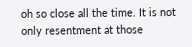oh so close all the time. It is not only resentment at those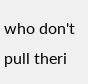who don't pull theri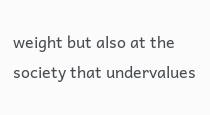weight but also at the society that undervalues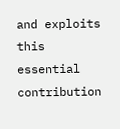and exploits this essential contribution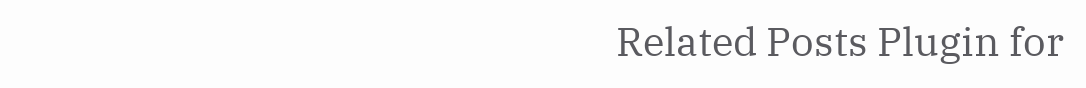Related Posts Plugin for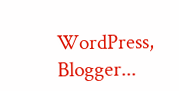WordPress, Blogger...